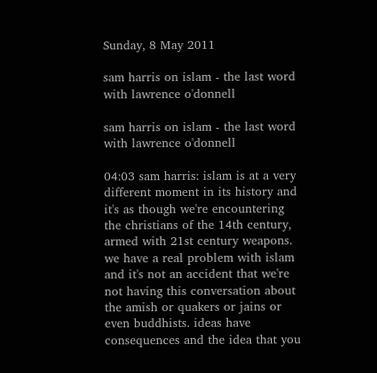Sunday, 8 May 2011

sam harris on islam - the last word with lawrence o'donnell

sam harris on islam - the last word with lawrence o'donnell

04:03 sam harris: islam is at a very different moment in its history and it's as though we're encountering the christians of the 14th century, armed with 21st century weapons. we have a real problem with islam and it's not an accident that we're not having this conversation about the amish or quakers or jains or even buddhists. ideas have consequences and the idea that you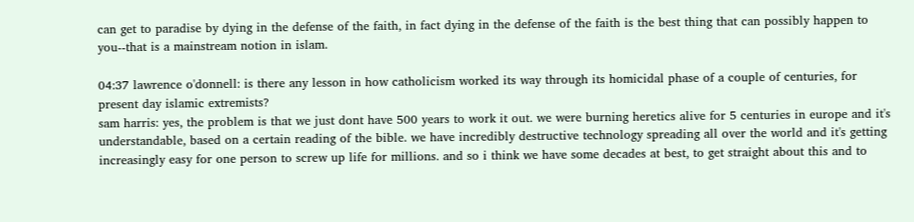can get to paradise by dying in the defense of the faith, in fact dying in the defense of the faith is the best thing that can possibly happen to you--that is a mainstream notion in islam.

04:37 lawrence o'donnell: is there any lesson in how catholicism worked its way through its homicidal phase of a couple of centuries, for present day islamic extremists?
sam harris: yes, the problem is that we just dont have 500 years to work it out. we were burning heretics alive for 5 centuries in europe and it's understandable, based on a certain reading of the bible. we have incredibly destructive technology spreading all over the world and it's getting increasingly easy for one person to screw up life for millions. and so i think we have some decades at best, to get straight about this and to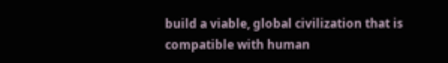build a viable, global civilization that is compatible with human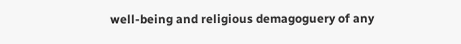well-being and religious demagoguery of any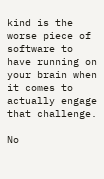kind is the worse piece of software to have running on your brain when it comes to actually engage that challenge.

No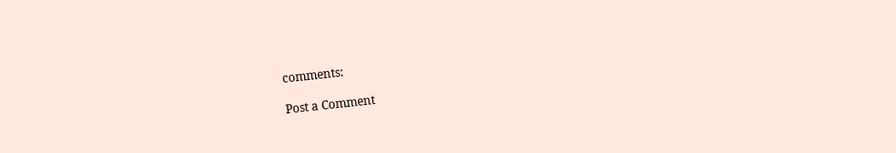comments:

Post a Comment